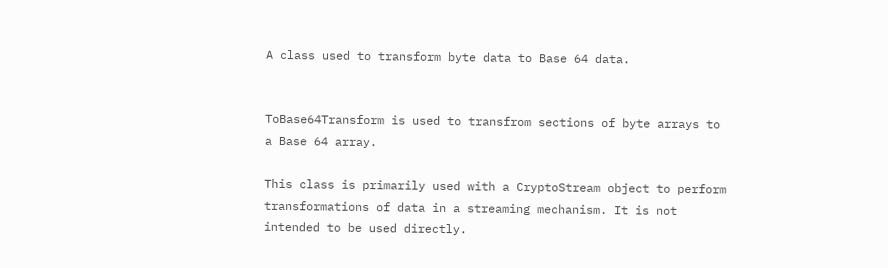A class used to transform byte data to Base 64 data.


ToBase64Transform is used to transfrom sections of byte arrays to a Base 64 array.

This class is primarily used with a CryptoStream object to perform transformations of data in a streaming mechanism. It is not intended to be used directly.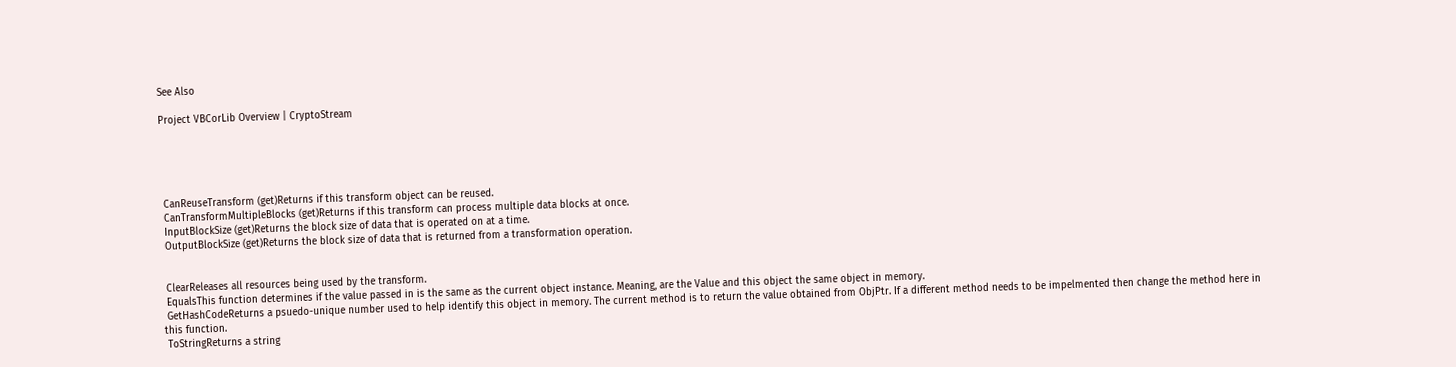See Also

Project VBCorLib Overview | CryptoStream





 CanReuseTransform (get)Returns if this transform object can be reused.
 CanTransformMultipleBlocks (get)Returns if this transform can process multiple data blocks at once.
 InputBlockSize (get)Returns the block size of data that is operated on at a time.
 OutputBlockSize (get)Returns the block size of data that is returned from a transformation operation.


 ClearReleases all resources being used by the transform.
 EqualsThis function determines if the value passed in is the same as the current object instance. Meaning, are the Value and this object the same object in memory.
 GetHashCodeReturns a psuedo-unique number used to help identify this object in memory. The current method is to return the value obtained from ObjPtr. If a different method needs to be impelmented then change the method here in this function.
 ToStringReturns a string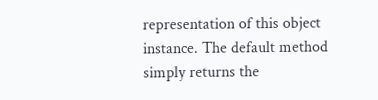representation of this object instance. The default method simply returns the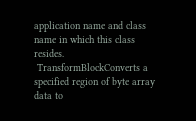application name and class name in which this class resides.
 TransformBlockConverts a specified region of byte array data to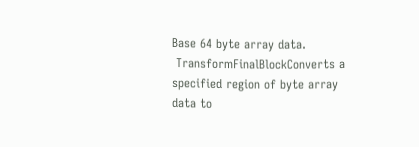Base 64 byte array data.
 TransformFinalBlockConverts a specified region of byte array data to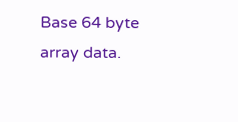Base 64 byte array data.